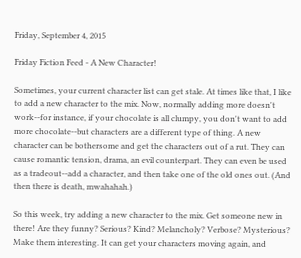Friday, September 4, 2015

Friday Fiction Feed - A New Character!

Sometimes, your current character list can get stale. At times like that, I like to add a new character to the mix. Now, normally adding more doesn't work--for instance, if your chocolate is all clumpy, you don't want to add more chocolate--but characters are a different type of thing. A new character can be bothersome and get the characters out of a rut. They can cause romantic tension, drama, an evil counterpart. They can even be used as a tradeout--add a character, and then take one of the old ones out. (And then there is death, mwahahah.)

So this week, try adding a new character to the mix. Get someone new in there! Are they funny? Serious? Kind? Melancholy? Verbose? Mysterious? Make them interesting. It can get your characters moving again, and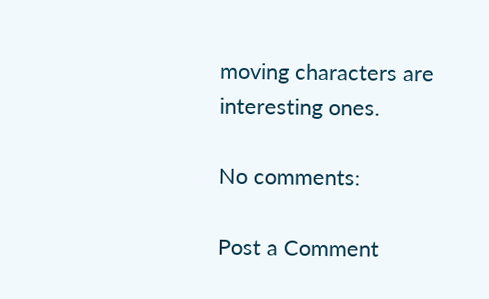moving characters are interesting ones.

No comments:

Post a Comment